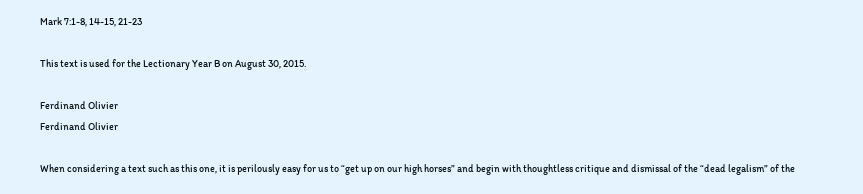Mark 7:1-8, 14-15, 21-23

This text is used for the Lectionary Year B on August 30, 2015.

Ferdinand Olivier
Ferdinand Olivier

When considering a text such as this one, it is perilously easy for us to “get up on our high horses” and begin with thoughtless critique and dismissal of the “dead legalism” of the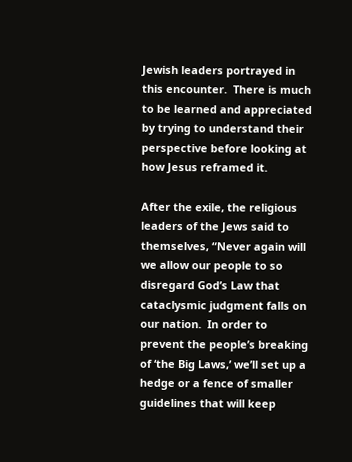Jewish leaders portrayed in this encounter.  There is much to be learned and appreciated by trying to understand their perspective before looking at how Jesus reframed it.

After the exile, the religious leaders of the Jews said to themselves, “Never again will we allow our people to so disregard God’s Law that cataclysmic judgment falls on our nation.  In order to prevent the people’s breaking of ‘the Big Laws,’ we’ll set up a hedge or a fence of smaller guidelines that will keep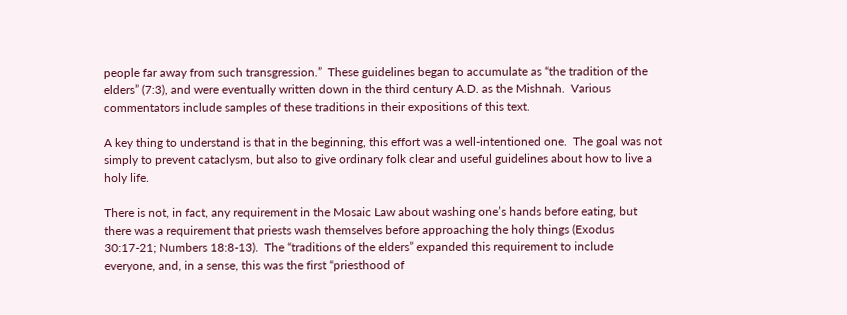people far away from such transgression.”  These guidelines began to accumulate as “the tradition of the elders” (7:3), and were eventually written down in the third century A.D. as the Mishnah.  Various commentators include samples of these traditions in their expositions of this text.

A key thing to understand is that in the beginning, this effort was a well-intentioned one.  The goal was not simply to prevent cataclysm, but also to give ordinary folk clear and useful guidelines about how to live a holy life.

There is not, in fact, any requirement in the Mosaic Law about washing one’s hands before eating, but there was a requirement that priests wash themselves before approaching the holy things (Exodus 30:17-21; Numbers 18:8-13).  The “traditions of the elders” expanded this requirement to include everyone, and, in a sense, this was the first “priesthood of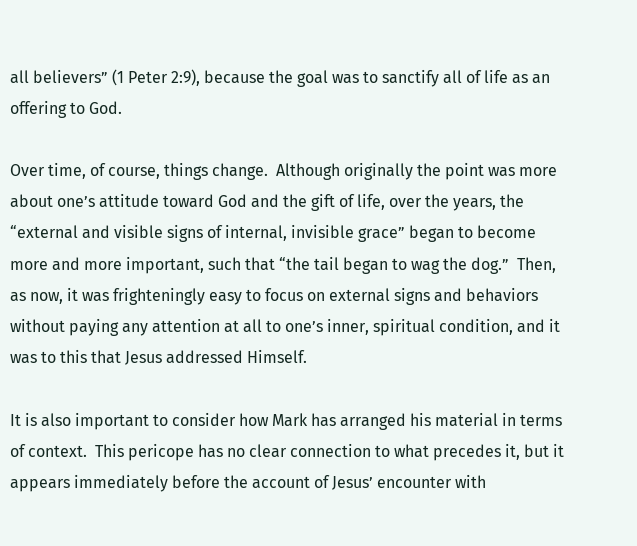all believers” (1 Peter 2:9), because the goal was to sanctify all of life as an offering to God.

Over time, of course, things change.  Although originally the point was more about one’s attitude toward God and the gift of life, over the years, the “external and visible signs of internal, invisible grace” began to become more and more important, such that “the tail began to wag the dog.”  Then, as now, it was frighteningly easy to focus on external signs and behaviors without paying any attention at all to one’s inner, spiritual condition, and it was to this that Jesus addressed Himself.

It is also important to consider how Mark has arranged his material in terms of context.  This pericope has no clear connection to what precedes it, but it appears immediately before the account of Jesus’ encounter with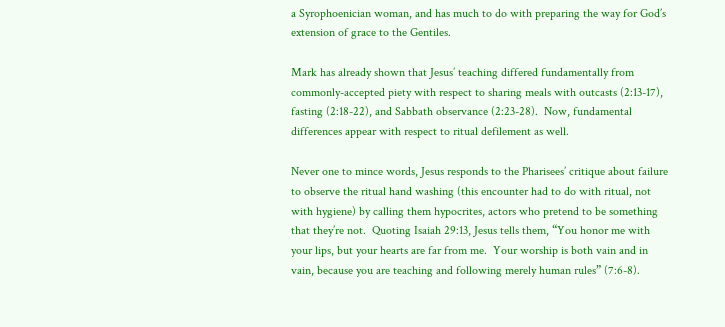a Syrophoenician woman, and has much to do with preparing the way for God’s extension of grace to the Gentiles.

Mark has already shown that Jesus’ teaching differed fundamentally from commonly-accepted piety with respect to sharing meals with outcasts (2:13-17), fasting (2:18-22), and Sabbath observance (2:23-28).  Now, fundamental differences appear with respect to ritual defilement as well.

Never one to mince words, Jesus responds to the Pharisees’ critique about failure to observe the ritual hand washing (this encounter had to do with ritual, not with hygiene) by calling them hypocrites, actors who pretend to be something that they’re not.  Quoting Isaiah 29:13, Jesus tells them, “You honor me with your lips, but your hearts are far from me.  Your worship is both vain and in vain, because you are teaching and following merely human rules” (7:6-8).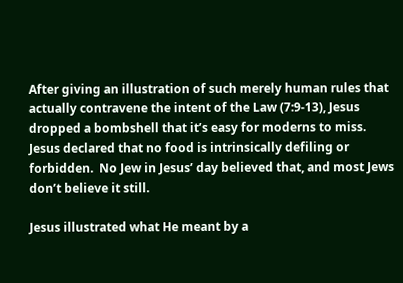After giving an illustration of such merely human rules that actually contravene the intent of the Law (7:9-13), Jesus dropped a bombshell that it’s easy for moderns to miss.  Jesus declared that no food is intrinsically defiling or forbidden.  No Jew in Jesus’ day believed that, and most Jews don’t believe it still.

Jesus illustrated what He meant by a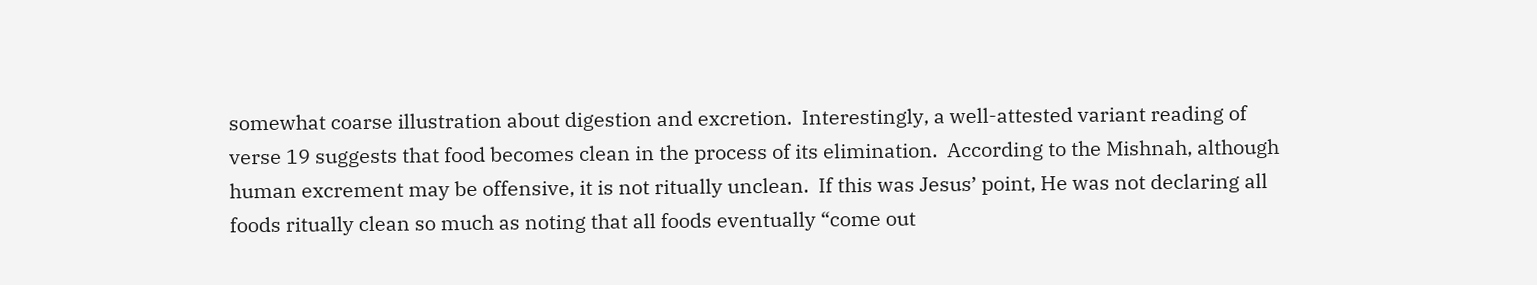somewhat coarse illustration about digestion and excretion.  Interestingly, a well-attested variant reading of verse 19 suggests that food becomes clean in the process of its elimination.  According to the Mishnah, although human excrement may be offensive, it is not ritually unclean.  If this was Jesus’ point, He was not declaring all foods ritually clean so much as noting that all foods eventually “come out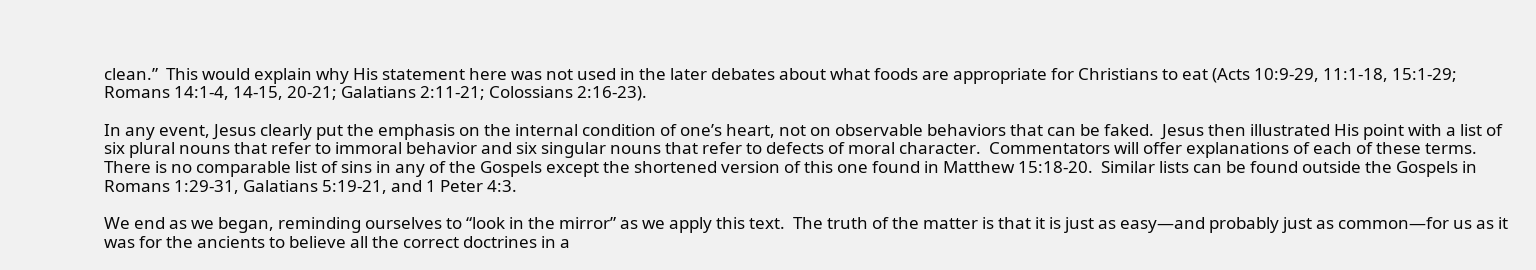clean.”  This would explain why His statement here was not used in the later debates about what foods are appropriate for Christians to eat (Acts 10:9-29, 11:1-18, 15:1-29; Romans 14:1-4, 14-15, 20-21; Galatians 2:11-21; Colossians 2:16-23).

In any event, Jesus clearly put the emphasis on the internal condition of one’s heart, not on observable behaviors that can be faked.  Jesus then illustrated His point with a list of six plural nouns that refer to immoral behavior and six singular nouns that refer to defects of moral character.  Commentators will offer explanations of each of these terms. There is no comparable list of sins in any of the Gospels except the shortened version of this one found in Matthew 15:18-20.  Similar lists can be found outside the Gospels in Romans 1:29-31, Galatians 5:19-21, and 1 Peter 4:3.

We end as we began, reminding ourselves to “look in the mirror” as we apply this text.  The truth of the matter is that it is just as easy—and probably just as common—for us as it was for the ancients to believe all the correct doctrines in a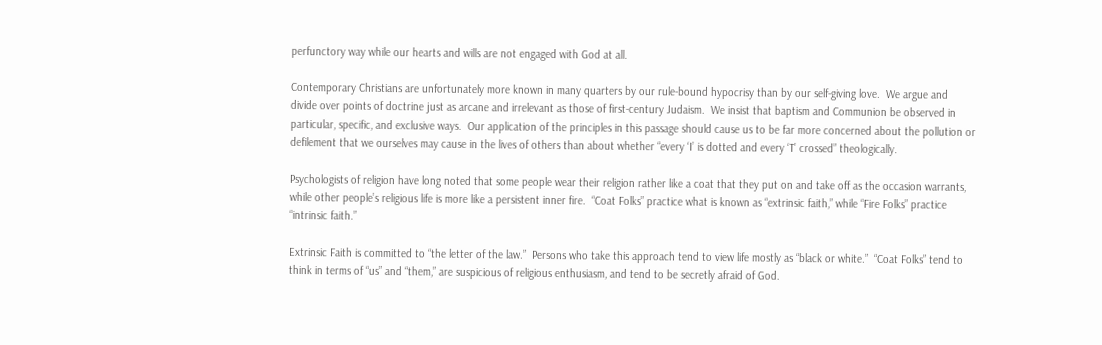perfunctory way while our hearts and wills are not engaged with God at all.

Contemporary Christians are unfortunately more known in many quarters by our rule-bound hypocrisy than by our self-giving love.  We argue and divide over points of doctrine just as arcane and irrelevant as those of first-century Judaism.  We insist that baptism and Communion be observed in particular, specific, and exclusive ways.  Our application of the principles in this passage should cause us to be far more concerned about the pollution or defilement that we ourselves may cause in the lives of others than about whether “every ‘I’ is dotted and every ‘T’ crossed” theologically.

Psychologists of religion have long noted that some people wear their religion rather like a coat that they put on and take off as the occasion warrants, while other people’s religious life is more like a persistent inner fire.  “Coat Folks” practice what is known as “extrinsic faith,” while “Fire Folks” practice “intrinsic faith.”

Extrinsic Faith is committed to “the letter of the law.”  Persons who take this approach tend to view life mostly as “black or white.”  “Coat Folks” tend to think in terms of “us” and “them,” are suspicious of religious enthusiasm, and tend to be secretly afraid of God.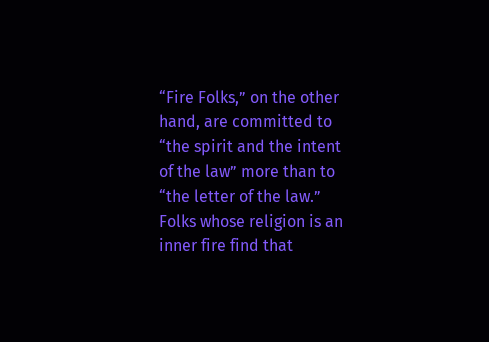“Fire Folks,” on the other hand, are committed to “the spirit and the intent of the law” more than to “the letter of the law.”  Folks whose religion is an inner fire find that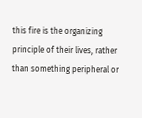this fire is the organizing principle of their lives, rather than something peripheral or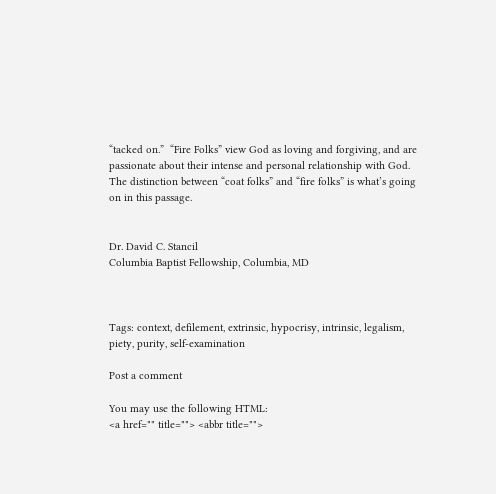“tacked on.”  “Fire Folks” view God as loving and forgiving, and are passionate about their intense and personal relationship with God.   The distinction between “coat folks” and “fire folks” is what’s going on in this passage.


Dr. David C. Stancil
Columbia Baptist Fellowship, Columbia, MD



Tags: context, defilement, extrinsic, hypocrisy, intrinsic, legalism, piety, purity, self-examination

Post a comment

You may use the following HTML:
<a href="" title=""> <abbr title="">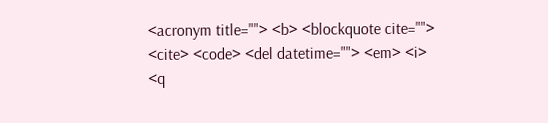<acronym title=""> <b> <blockquote cite=""> <cite> <code> <del datetime=""> <em> <i> <q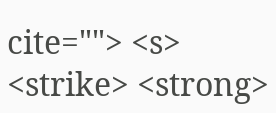cite=""> <s> <strike> <strong>